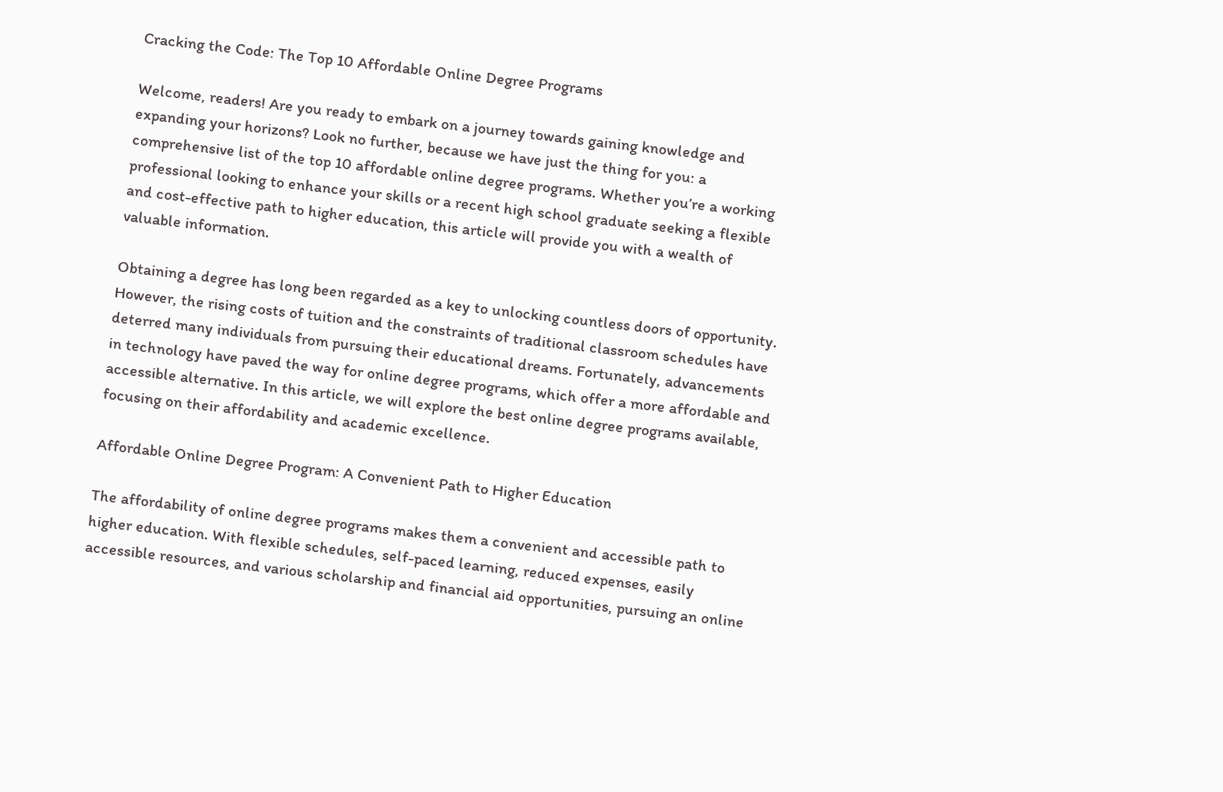Cracking the Code: The Top 10 Affordable Online Degree Programs

Welcome, readers! Are you ready to embark on a journey towards gaining knowledge and expanding your horizons? Look no further, because we have just the thing for you: a comprehensive list of the top 10 affordable online degree programs. Whether you’re a working professional looking to enhance your skills or a recent high school graduate seeking a flexible and cost-effective path to higher education, this article will provide you with a wealth of valuable information.

Obtaining a degree has long been regarded as a key to unlocking countless doors of opportunity. However, the rising costs of tuition and the constraints of traditional classroom schedules have deterred many individuals from pursuing their educational dreams. Fortunately, advancements in technology have paved the way for online degree programs, which offer a more affordable and accessible alternative. In this article, we will explore the best online degree programs available, focusing on their affordability and academic excellence.

Affordable Online Degree Program: A Convenient Path to Higher Education

The affordability of online degree programs makes them a convenient and accessible path to higher education. With flexible schedules, self-paced learning, reduced expenses, easily accessible resources, and various scholarship and financial aid opportunities, pursuing an online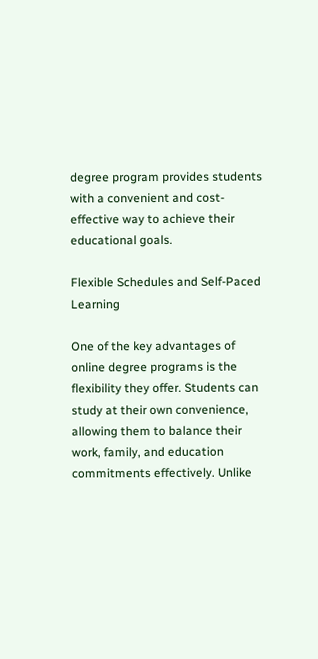degree program provides students with a convenient and cost-effective way to achieve their educational goals.

Flexible Schedules and Self-Paced Learning

One of the key advantages of online degree programs is the flexibility they offer. Students can study at their own convenience, allowing them to balance their work, family, and education commitments effectively. Unlike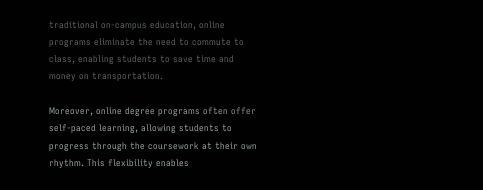traditional on-campus education, online programs eliminate the need to commute to class, enabling students to save time and money on transportation.

Moreover, online degree programs often offer self-paced learning, allowing students to progress through the coursework at their own rhythm. This flexibility enables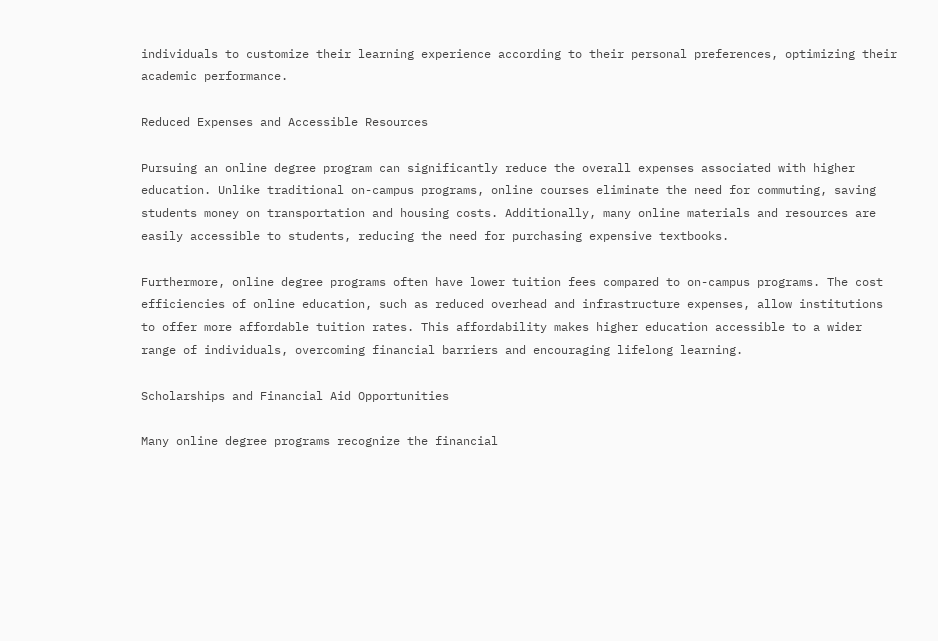individuals to customize their learning experience according to their personal preferences, optimizing their academic performance.

Reduced Expenses and Accessible Resources

Pursuing an online degree program can significantly reduce the overall expenses associated with higher education. Unlike traditional on-campus programs, online courses eliminate the need for commuting, saving students money on transportation and housing costs. Additionally, many online materials and resources are easily accessible to students, reducing the need for purchasing expensive textbooks.

Furthermore, online degree programs often have lower tuition fees compared to on-campus programs. The cost efficiencies of online education, such as reduced overhead and infrastructure expenses, allow institutions to offer more affordable tuition rates. This affordability makes higher education accessible to a wider range of individuals, overcoming financial barriers and encouraging lifelong learning.

Scholarships and Financial Aid Opportunities

Many online degree programs recognize the financial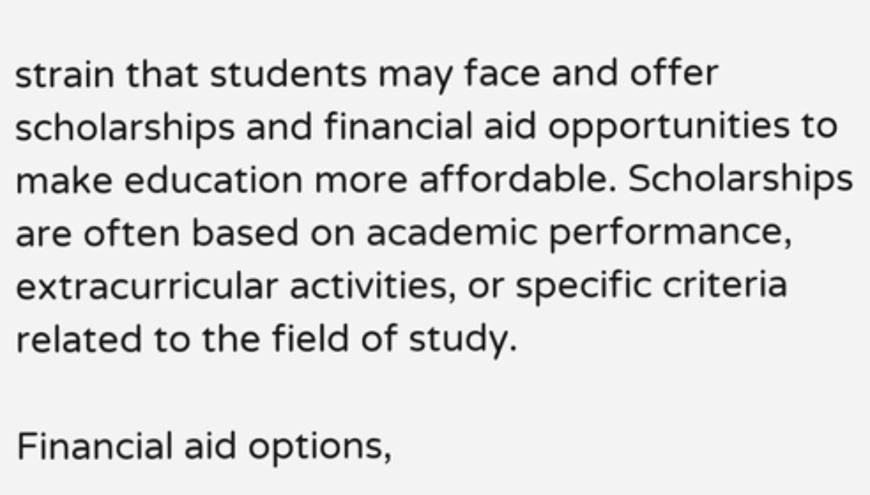strain that students may face and offer scholarships and financial aid opportunities to make education more affordable. Scholarships are often based on academic performance, extracurricular activities, or specific criteria related to the field of study.

Financial aid options,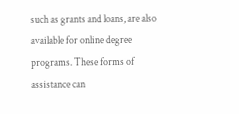such as grants and loans, are also available for online degree programs. These forms of assistance can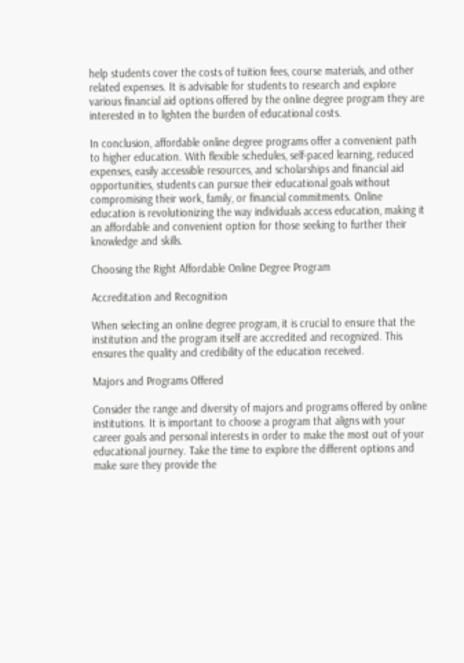help students cover the costs of tuition fees, course materials, and other related expenses. It is advisable for students to research and explore various financial aid options offered by the online degree program they are interested in to lighten the burden of educational costs.

In conclusion, affordable online degree programs offer a convenient path to higher education. With flexible schedules, self-paced learning, reduced expenses, easily accessible resources, and scholarships and financial aid opportunities, students can pursue their educational goals without compromising their work, family, or financial commitments. Online education is revolutionizing the way individuals access education, making it an affordable and convenient option for those seeking to further their knowledge and skills.

Choosing the Right Affordable Online Degree Program

Accreditation and Recognition

When selecting an online degree program, it is crucial to ensure that the institution and the program itself are accredited and recognized. This ensures the quality and credibility of the education received.

Majors and Programs Offered

Consider the range and diversity of majors and programs offered by online institutions. It is important to choose a program that aligns with your career goals and personal interests in order to make the most out of your educational journey. Take the time to explore the different options and make sure they provide the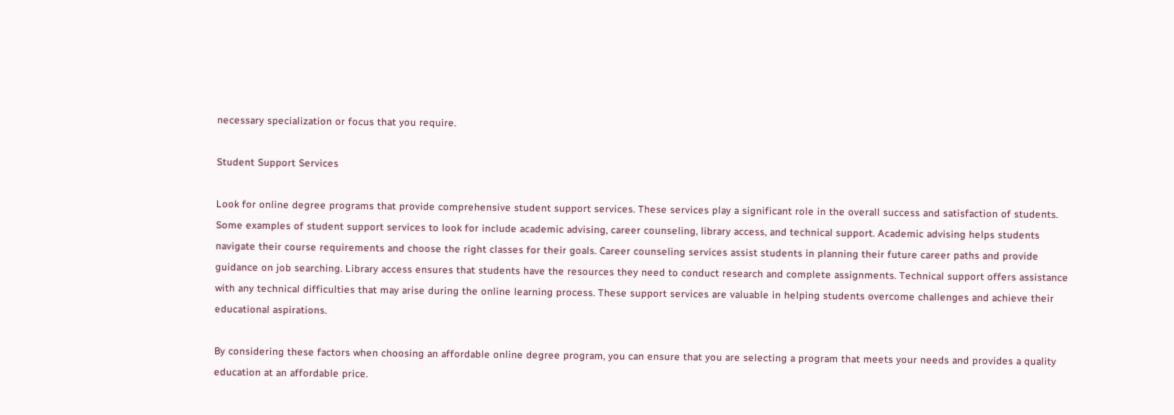necessary specialization or focus that you require.

Student Support Services

Look for online degree programs that provide comprehensive student support services. These services play a significant role in the overall success and satisfaction of students. Some examples of student support services to look for include academic advising, career counseling, library access, and technical support. Academic advising helps students navigate their course requirements and choose the right classes for their goals. Career counseling services assist students in planning their future career paths and provide guidance on job searching. Library access ensures that students have the resources they need to conduct research and complete assignments. Technical support offers assistance with any technical difficulties that may arise during the online learning process. These support services are valuable in helping students overcome challenges and achieve their educational aspirations.

By considering these factors when choosing an affordable online degree program, you can ensure that you are selecting a program that meets your needs and provides a quality education at an affordable price.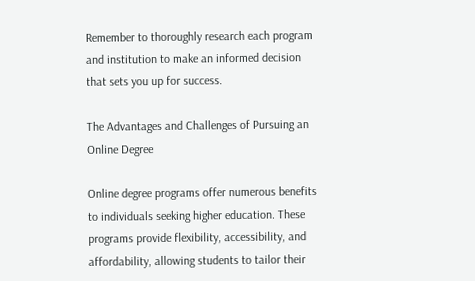Remember to thoroughly research each program and institution to make an informed decision that sets you up for success.

The Advantages and Challenges of Pursuing an Online Degree

Online degree programs offer numerous benefits to individuals seeking higher education. These programs provide flexibility, accessibility, and affordability, allowing students to tailor their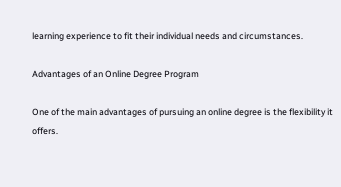learning experience to fit their individual needs and circumstances.

Advantages of an Online Degree Program

One of the main advantages of pursuing an online degree is the flexibility it offers.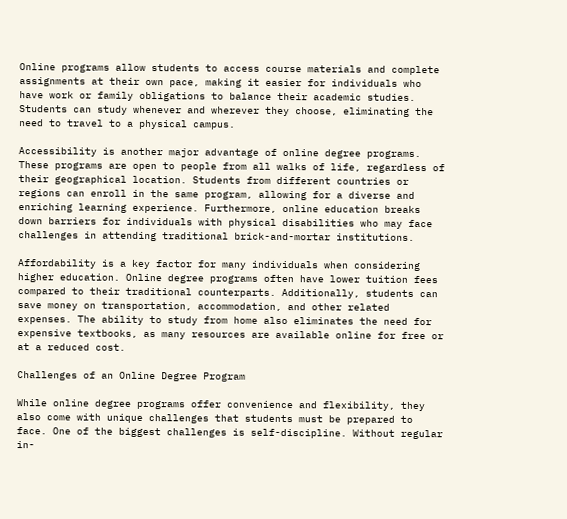Online programs allow students to access course materials and complete assignments at their own pace, making it easier for individuals who have work or family obligations to balance their academic studies. Students can study whenever and wherever they choose, eliminating the need to travel to a physical campus.

Accessibility is another major advantage of online degree programs. These programs are open to people from all walks of life, regardless of their geographical location. Students from different countries or regions can enroll in the same program, allowing for a diverse and enriching learning experience. Furthermore, online education breaks down barriers for individuals with physical disabilities who may face challenges in attending traditional brick-and-mortar institutions.

Affordability is a key factor for many individuals when considering higher education. Online degree programs often have lower tuition fees compared to their traditional counterparts. Additionally, students can save money on transportation, accommodation, and other related expenses. The ability to study from home also eliminates the need for expensive textbooks, as many resources are available online for free or at a reduced cost.

Challenges of an Online Degree Program

While online degree programs offer convenience and flexibility, they also come with unique challenges that students must be prepared to face. One of the biggest challenges is self-discipline. Without regular in-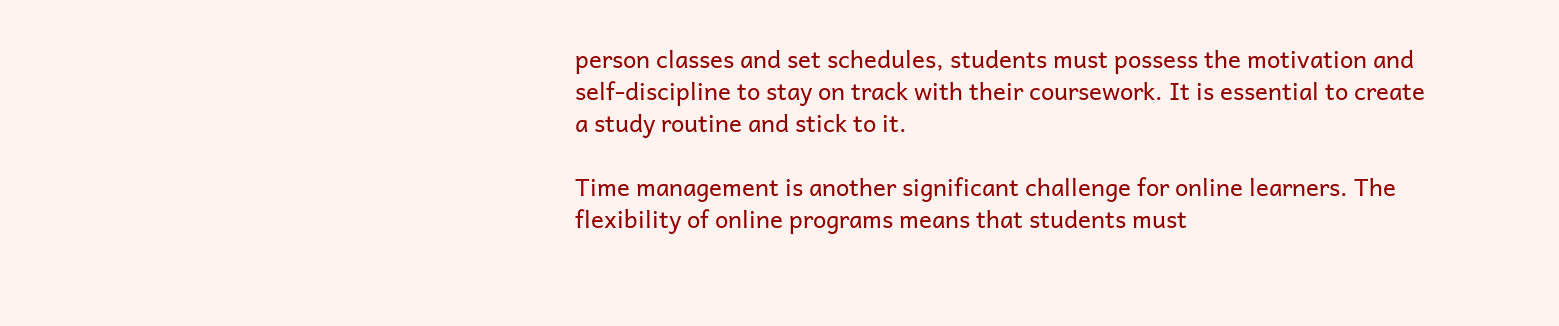person classes and set schedules, students must possess the motivation and self-discipline to stay on track with their coursework. It is essential to create a study routine and stick to it.

Time management is another significant challenge for online learners. The flexibility of online programs means that students must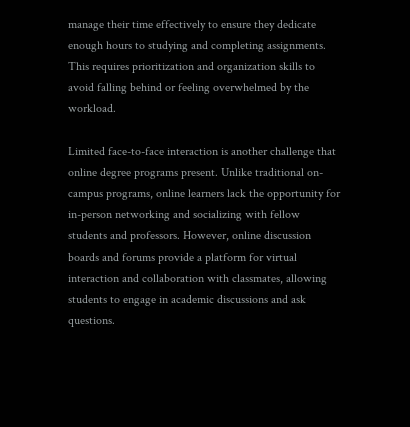manage their time effectively to ensure they dedicate enough hours to studying and completing assignments. This requires prioritization and organization skills to avoid falling behind or feeling overwhelmed by the workload.

Limited face-to-face interaction is another challenge that online degree programs present. Unlike traditional on-campus programs, online learners lack the opportunity for in-person networking and socializing with fellow students and professors. However, online discussion boards and forums provide a platform for virtual interaction and collaboration with classmates, allowing students to engage in academic discussions and ask questions.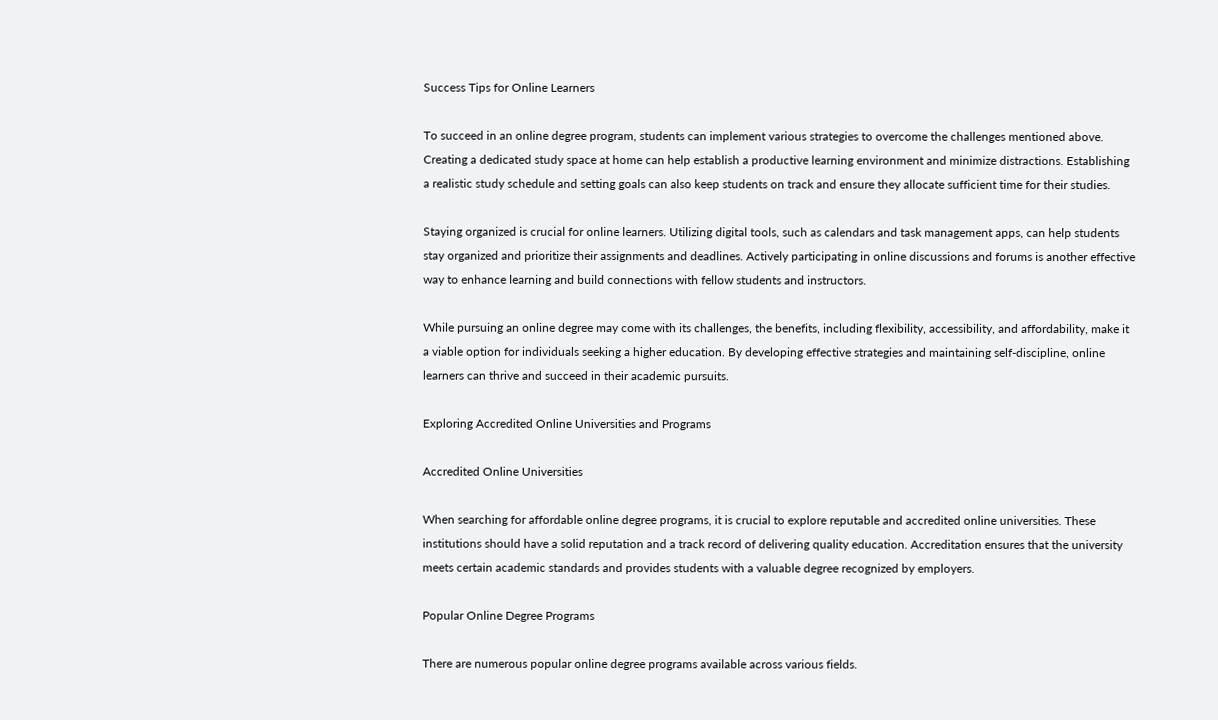Success Tips for Online Learners

To succeed in an online degree program, students can implement various strategies to overcome the challenges mentioned above. Creating a dedicated study space at home can help establish a productive learning environment and minimize distractions. Establishing a realistic study schedule and setting goals can also keep students on track and ensure they allocate sufficient time for their studies.

Staying organized is crucial for online learners. Utilizing digital tools, such as calendars and task management apps, can help students stay organized and prioritize their assignments and deadlines. Actively participating in online discussions and forums is another effective way to enhance learning and build connections with fellow students and instructors.

While pursuing an online degree may come with its challenges, the benefits, including flexibility, accessibility, and affordability, make it a viable option for individuals seeking a higher education. By developing effective strategies and maintaining self-discipline, online learners can thrive and succeed in their academic pursuits.

Exploring Accredited Online Universities and Programs

Accredited Online Universities

When searching for affordable online degree programs, it is crucial to explore reputable and accredited online universities. These institutions should have a solid reputation and a track record of delivering quality education. Accreditation ensures that the university meets certain academic standards and provides students with a valuable degree recognized by employers.

Popular Online Degree Programs

There are numerous popular online degree programs available across various fields.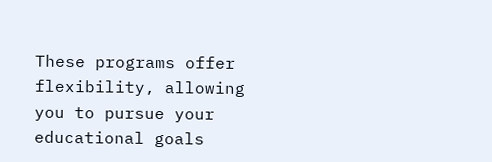These programs offer flexibility, allowing you to pursue your educational goals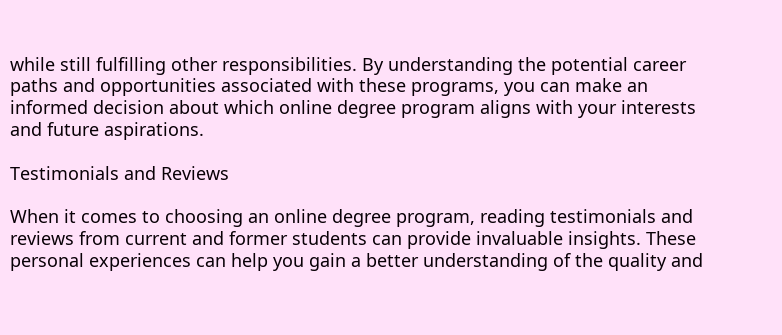while still fulfilling other responsibilities. By understanding the potential career paths and opportunities associated with these programs, you can make an informed decision about which online degree program aligns with your interests and future aspirations.

Testimonials and Reviews

When it comes to choosing an online degree program, reading testimonials and reviews from current and former students can provide invaluable insights. These personal experiences can help you gain a better understanding of the quality and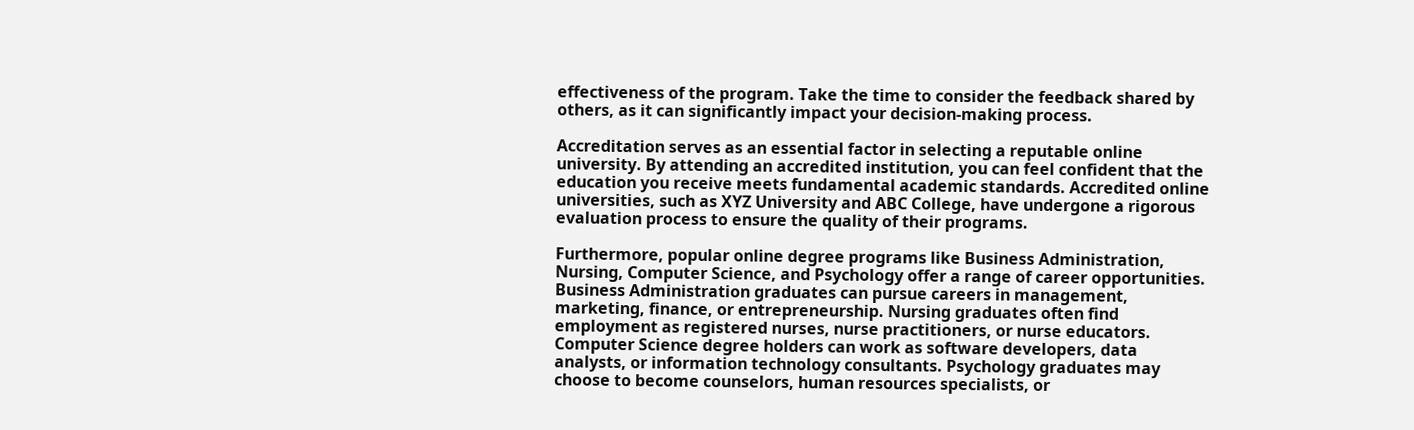effectiveness of the program. Take the time to consider the feedback shared by others, as it can significantly impact your decision-making process.

Accreditation serves as an essential factor in selecting a reputable online university. By attending an accredited institution, you can feel confident that the education you receive meets fundamental academic standards. Accredited online universities, such as XYZ University and ABC College, have undergone a rigorous evaluation process to ensure the quality of their programs.

Furthermore, popular online degree programs like Business Administration, Nursing, Computer Science, and Psychology offer a range of career opportunities. Business Administration graduates can pursue careers in management, marketing, finance, or entrepreneurship. Nursing graduates often find employment as registered nurses, nurse practitioners, or nurse educators. Computer Science degree holders can work as software developers, data analysts, or information technology consultants. Psychology graduates may choose to become counselors, human resources specialists, or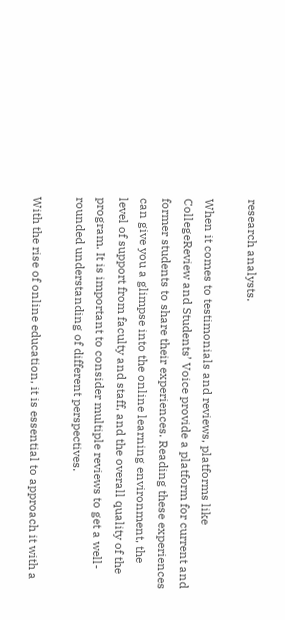research analysts.

When it comes to testimonials and reviews, platforms like CollegeReview and Students’ Voice provide a platform for current and former students to share their experiences. Reading these experiences can give you a glimpse into the online learning environment, the level of support from faculty and staff, and the overall quality of the program. It is important to consider multiple reviews to get a well-rounded understanding of different perspectives.

With the rise of online education, it is essential to approach it with a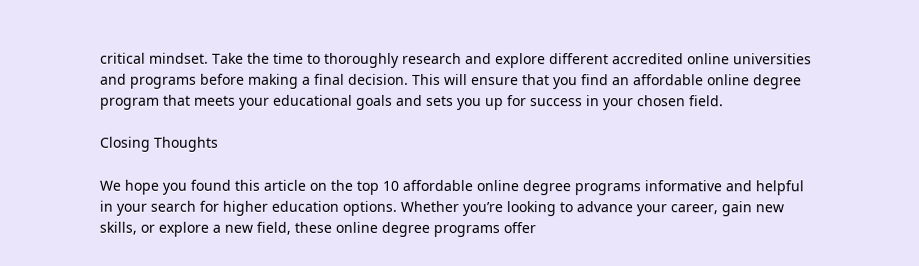critical mindset. Take the time to thoroughly research and explore different accredited online universities and programs before making a final decision. This will ensure that you find an affordable online degree program that meets your educational goals and sets you up for success in your chosen field.

Closing Thoughts

We hope you found this article on the top 10 affordable online degree programs informative and helpful in your search for higher education options. Whether you’re looking to advance your career, gain new skills, or explore a new field, these online degree programs offer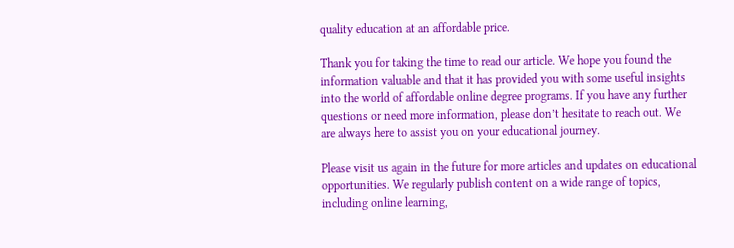quality education at an affordable price.

Thank you for taking the time to read our article. We hope you found the information valuable and that it has provided you with some useful insights into the world of affordable online degree programs. If you have any further questions or need more information, please don’t hesitate to reach out. We are always here to assist you on your educational journey.

Please visit us again in the future for more articles and updates on educational opportunities. We regularly publish content on a wide range of topics, including online learning,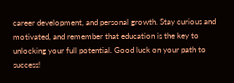career development, and personal growth. Stay curious and motivated, and remember that education is the key to unlocking your full potential. Good luck on your path to success!